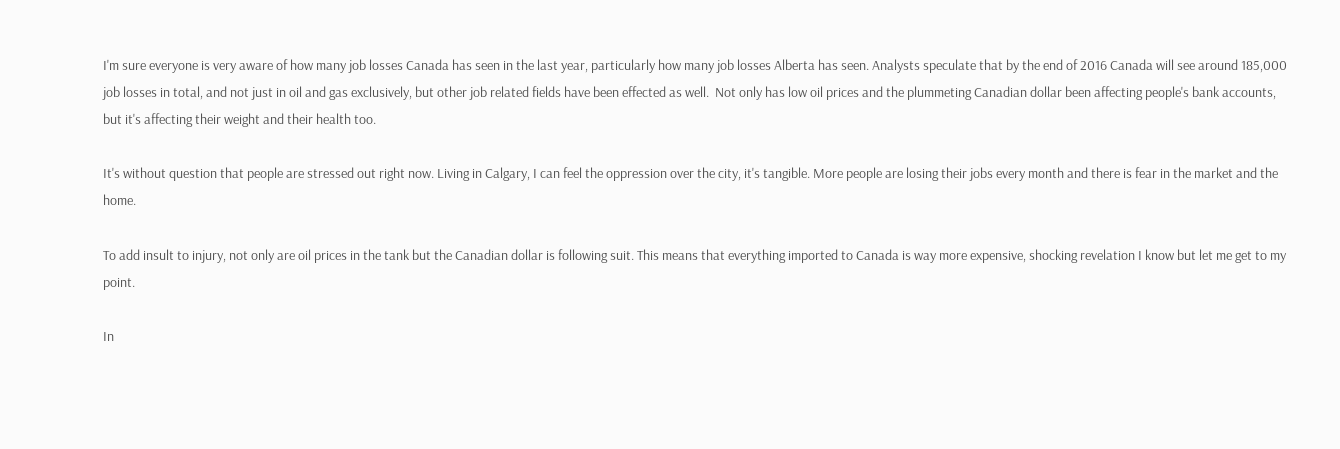I'm sure everyone is very aware of how many job losses Canada has seen in the last year, particularly how many job losses Alberta has seen. Analysts speculate that by the end of 2016 Canada will see around 185,000 job losses in total, and not just in oil and gas exclusively, but other job related fields have been effected as well.  Not only has low oil prices and the plummeting Canadian dollar been affecting people's bank accounts, but it's affecting their weight and their health too.

It's without question that people are stressed out right now. Living in Calgary, I can feel the oppression over the city, it's tangible. More people are losing their jobs every month and there is fear in the market and the home.

To add insult to injury, not only are oil prices in the tank but the Canadian dollar is following suit. This means that everything imported to Canada is way more expensive, shocking revelation I know but let me get to my point.

In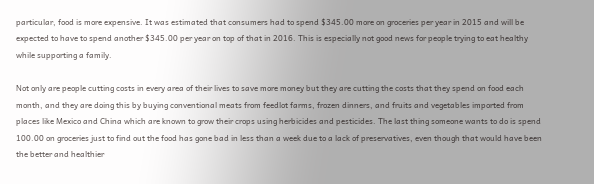particular, food is more expensive. It was estimated that consumers had to spend $345.00 more on groceries per year in 2015 and will be expected to have to spend another $345.00 per year on top of that in 2016. This is especially not good news for people trying to eat healthy while supporting a family.

Not only are people cutting costs in every area of their lives to save more money but they are cutting the costs that they spend on food each month, and they are doing this by buying conventional meats from feedlot farms, frozen dinners, and fruits and vegetables imported from places like Mexico and China which are known to grow their crops using herbicides and pesticides. The last thing someone wants to do is spend 100.00 on groceries just to find out the food has gone bad in less than a week due to a lack of preservatives, even though that would have been the better and healthier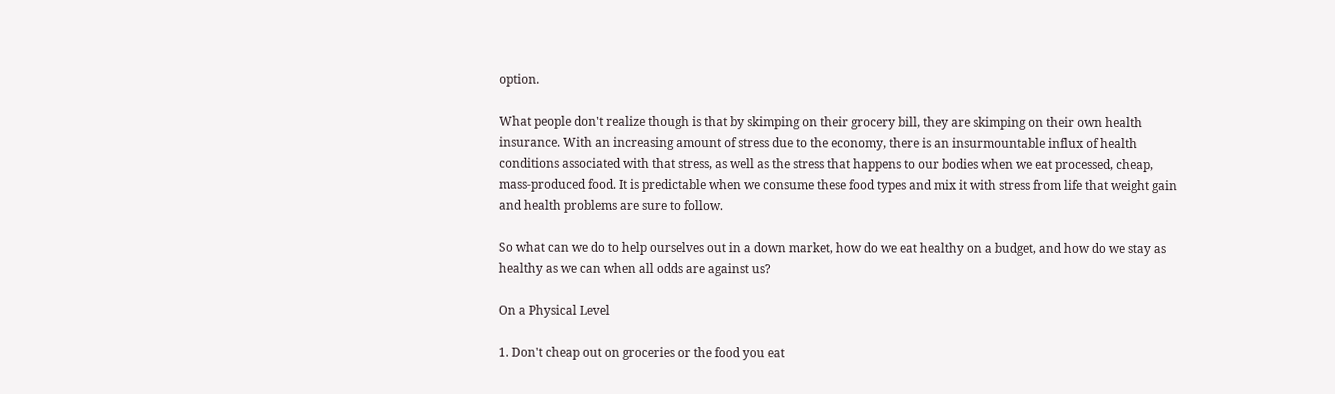option.

What people don't realize though is that by skimping on their grocery bill, they are skimping on their own health insurance. With an increasing amount of stress due to the economy, there is an insurmountable influx of health conditions associated with that stress, as well as the stress that happens to our bodies when we eat processed, cheap, mass-produced food. It is predictable when we consume these food types and mix it with stress from life that weight gain and health problems are sure to follow.

So what can we do to help ourselves out in a down market, how do we eat healthy on a budget, and how do we stay as healthy as we can when all odds are against us?

On a Physical Level

1. Don't cheap out on groceries or the food you eat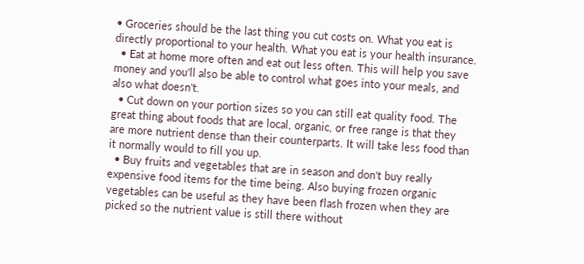• Groceries should be the last thing you cut costs on. What you eat is directly proportional to your health. What you eat is your health insurance.
  • Eat at home more often and eat out less often. This will help you save money and you'll also be able to control what goes into your meals, and also what doesn't.
  • Cut down on your portion sizes so you can still eat quality food. The great thing about foods that are local, organic, or free range is that they are more nutrient dense than their counterparts. It will take less food than it normally would to fill you up.
  • Buy fruits and vegetables that are in season and don't buy really expensive food items for the time being. Also buying frozen organic vegetables can be useful as they have been flash frozen when they are picked so the nutrient value is still there without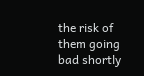the risk of them going bad shortly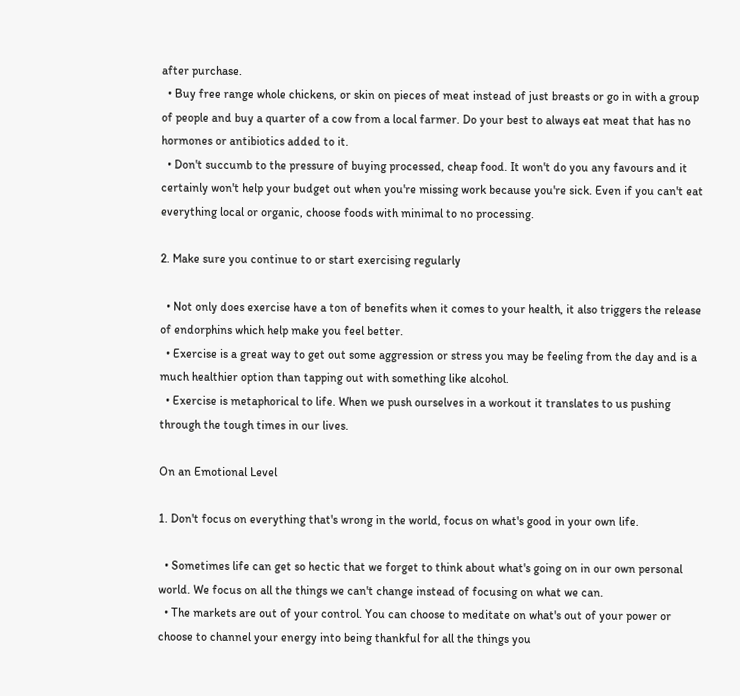after purchase.
  • Buy free range whole chickens, or skin on pieces of meat instead of just breasts or go in with a group of people and buy a quarter of a cow from a local farmer. Do your best to always eat meat that has no hormones or antibiotics added to it.
  • Don't succumb to the pressure of buying processed, cheap food. It won't do you any favours and it certainly won't help your budget out when you're missing work because you're sick. Even if you can't eat everything local or organic, choose foods with minimal to no processing.

2. Make sure you continue to or start exercising regularly

  • Not only does exercise have a ton of benefits when it comes to your health, it also triggers the release of endorphins which help make you feel better.
  • Exercise is a great way to get out some aggression or stress you may be feeling from the day and is a much healthier option than tapping out with something like alcohol.
  • Exercise is metaphorical to life. When we push ourselves in a workout it translates to us pushing through the tough times in our lives.

On an Emotional Level

1. Don't focus on everything that's wrong in the world, focus on what's good in your own life.

  • Sometimes life can get so hectic that we forget to think about what's going on in our own personal world. We focus on all the things we can't change instead of focusing on what we can.
  • The markets are out of your control. You can choose to meditate on what's out of your power or choose to channel your energy into being thankful for all the things you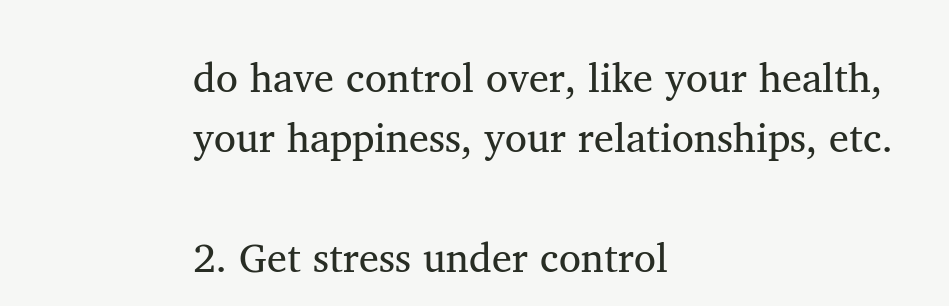do have control over, like your health, your happiness, your relationships, etc.

2. Get stress under control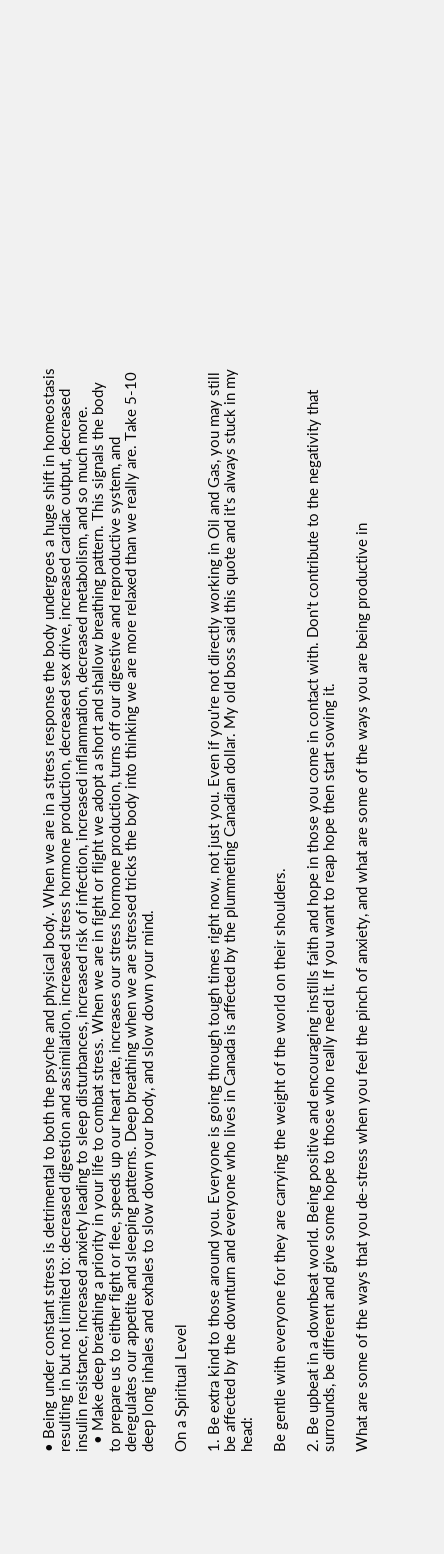• Being under constant stress is detrimental to both the psyche and physical body. When we are in a stress response the body undergoes a huge shift in homeostasis resulting in but not limited to: decreased digestion and assimilation, increased stress hormone production, decreased sex drive, increased cardiac output, decreased insulin resistance, increased anxiety leading to sleep disturbances, increased risk of infection, increased inflammation, decreased metabolism, and so much more.
  • Make deep breathing a priority in your life to combat stress. When we are in fight or flight we adopt a short and shallow breathing pattern. This signals the body to prepare us to either fight or flee, speeds up our heart rate, increases our stress hormone production, turns off our digestive and reproductive system, and deregulates our appetite and sleeping patterns. Deep breathing when we are stressed tricks the body into thinking we are more relaxed than we really are. Take 5-10 deep long inhales and exhales to slow down your body, and slow down your mind.

On a Spiritual Level

1. Be extra kind to those around you. Everyone is going through tough times right now, not just you. Even if you're not directly working in Oil and Gas, you may still be affected by the downturn and everyone who lives in Canada is affected by the plummeting Canadian dollar. My old boss said this quote and it's always stuck in my head:

Be gentle with everyone for they are carrying the weight of the world on their shoulders.

2. Be upbeat in a downbeat world. Being positive and encouraging instills faith and hope in those you come in contact with. Don't contribute to the negativity that surrounds, be different and give some hope to those who really need it. If you want to reap hope then start sowing it.

What are some of the ways that you de-stress when you feel the pinch of anxiety, and what are some of the ways you are being productive in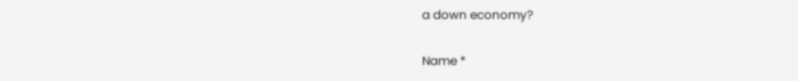a down economy?

Name *